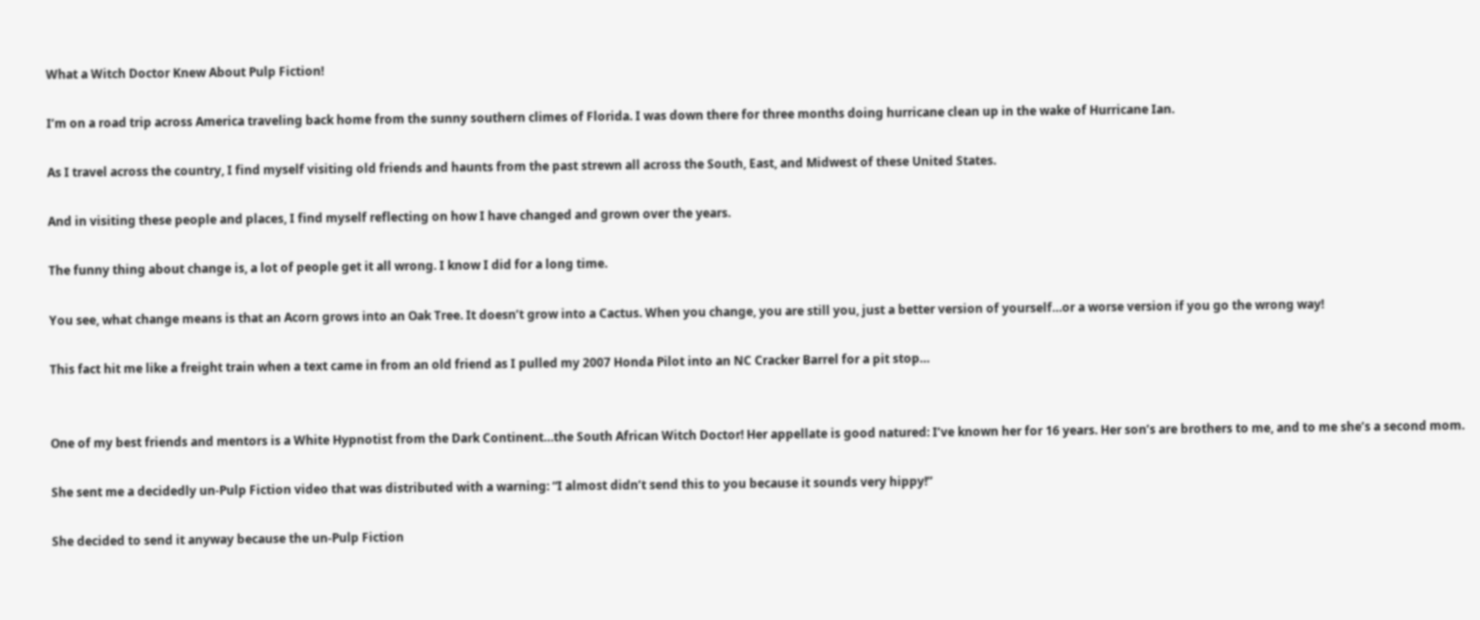What a Witch Doctor Knew About Pulp Fiction!

I’m on a road trip across America traveling back home from the sunny southern climes of Florida. I was down there for three months doing hurricane clean up in the wake of Hurricane Ian.

As I travel across the country, I find myself visiting old friends and haunts from the past strewn all across the South, East, and Midwest of these United States.

And in visiting these people and places, I find myself reflecting on how I have changed and grown over the years.

The funny thing about change is, a lot of people get it all wrong. I know I did for a long time.

You see, what change means is that an Acorn grows into an Oak Tree. It doesn’t grow into a Cactus. When you change, you are still you, just a better version of yourself…or a worse version if you go the wrong way!

This fact hit me like a freight train when a text came in from an old friend as I pulled my 2007 Honda Pilot into an NC Cracker Barrel for a pit stop…


One of my best friends and mentors is a White Hypnotist from the Dark Continent…the South African Witch Doctor! Her appellate is good natured: I’ve known her for 16 years. Her son’s are brothers to me, and to me she’s a second mom.

She sent me a decidedly un-Pulp Fiction video that was distributed with a warning: “I almost didn’t send this to you because it sounds very hippy!”

She decided to send it anyway because the un-Pulp Fiction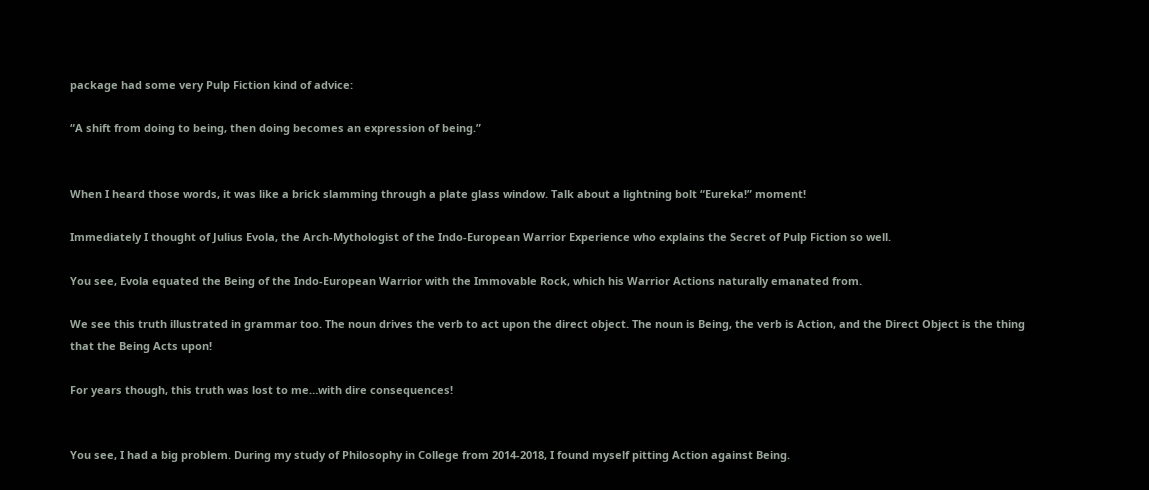package had some very Pulp Fiction kind of advice:

“A shift from doing to being, then doing becomes an expression of being.”


When I heard those words, it was like a brick slamming through a plate glass window. Talk about a lightning bolt “Eureka!” moment!

Immediately I thought of Julius Evola, the Arch-Mythologist of the Indo-European Warrior Experience who explains the Secret of Pulp Fiction so well.

You see, Evola equated the Being of the Indo-European Warrior with the Immovable Rock, which his Warrior Actions naturally emanated from.

We see this truth illustrated in grammar too. The noun drives the verb to act upon the direct object. The noun is Being, the verb is Action, and the Direct Object is the thing that the Being Acts upon!

For years though, this truth was lost to me…with dire consequences!


You see, I had a big problem. During my study of Philosophy in College from 2014-2018, I found myself pitting Action against Being.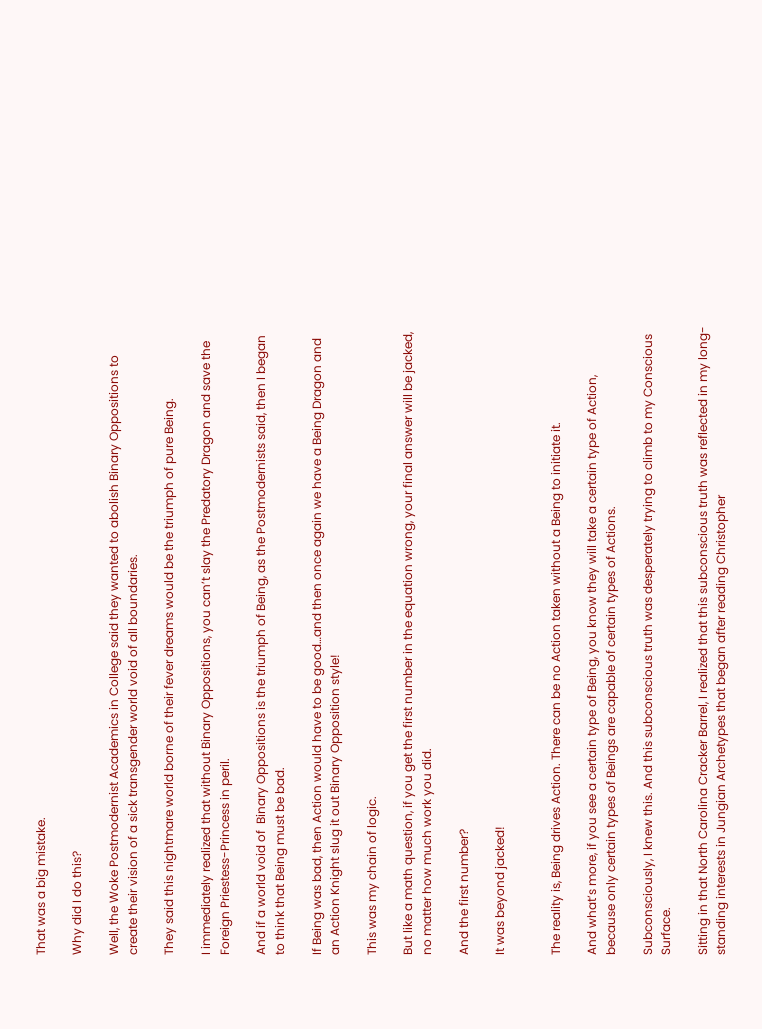That was a big mistake.

Why did I do this?

Well, the Woke Postmodernist Academics in College said they wanted to abolish Binary Oppositions to create their vision of a sick transgender world void of all boundaries.

They said this nightmare world borne of their fever dreams would be the triumph of pure Being.

I immediately realized that without Binary Oppositions, you can’t slay the Predatory Dragon and save the Foreign Priestess-Princess in peril.

And if a world void of  Binary Oppositions is the triumph of Being, as the Postmodernists said, then I began to think that Being must be bad.

If Being was bad, then Action would have to be good…and then once again we have a Being Dragon and an Action Knight slug it out Binary Opposition style!

This was my chain of logic.

But like a math question, if you get the first number in the equation wrong, your final answer will be jacked, no matter how much work you did.

And the first number?

It was beyond jacked!


The reality is, Being drives Action. There can be no Action taken without a Being to initiate it.

And what’s more, if you see a certain type of Being, you know they will take a certain type of Action, because only certain types of Beings are capable of certain types of Actions.

Subconsciously, I knew this. And this subconscious truth was desperately trying to climb to my Conscious Surface.

Sitting in that North Carolina Cracker Barrel, I realized that this subconscious truth was reflected in my long-standing interests in Jungian Archetypes that began after reading Christopher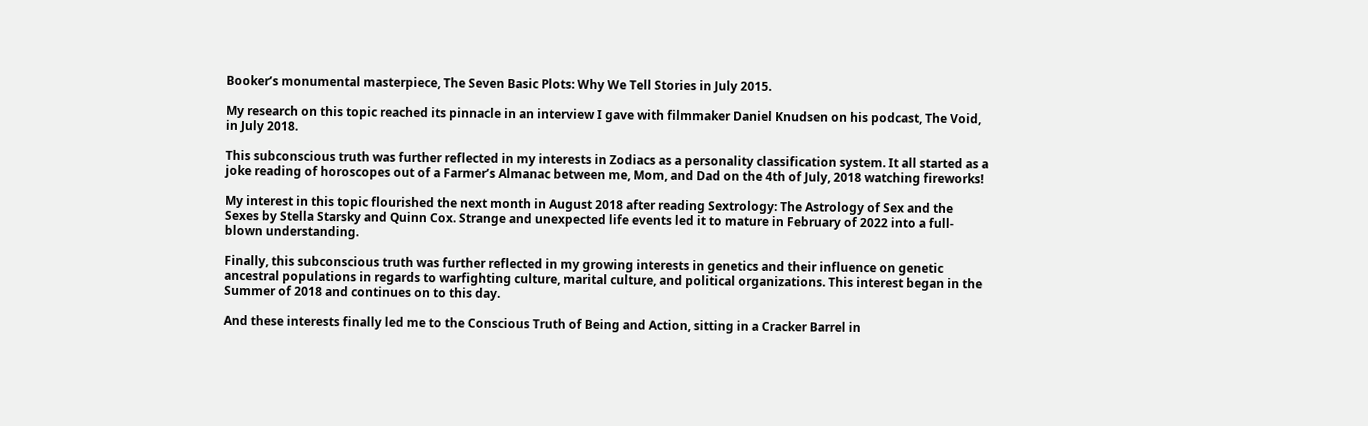Booker’s monumental masterpiece, The Seven Basic Plots: Why We Tell Stories in July 2015.

My research on this topic reached its pinnacle in an interview I gave with filmmaker Daniel Knudsen on his podcast, The Void, in July 2018.

This subconscious truth was further reflected in my interests in Zodiacs as a personality classification system. It all started as a joke reading of horoscopes out of a Farmer’s Almanac between me, Mom, and Dad on the 4th of July, 2018 watching fireworks!

My interest in this topic flourished the next month in August 2018 after reading Sextrology: The Astrology of Sex and the Sexes by Stella Starsky and Quinn Cox. Strange and unexpected life events led it to mature in February of 2022 into a full-blown understanding.

Finally, this subconscious truth was further reflected in my growing interests in genetics and their influence on genetic ancestral populations in regards to warfighting culture, marital culture, and political organizations. This interest began in the Summer of 2018 and continues on to this day.

And these interests finally led me to the Conscious Truth of Being and Action, sitting in a Cracker Barrel in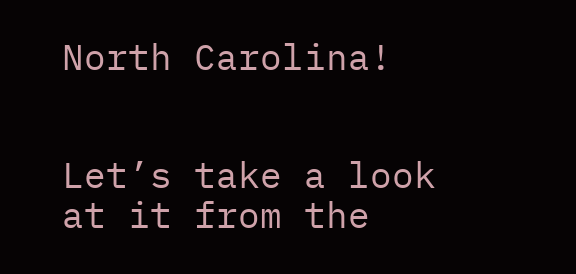North Carolina!


Let’s take a look at it from the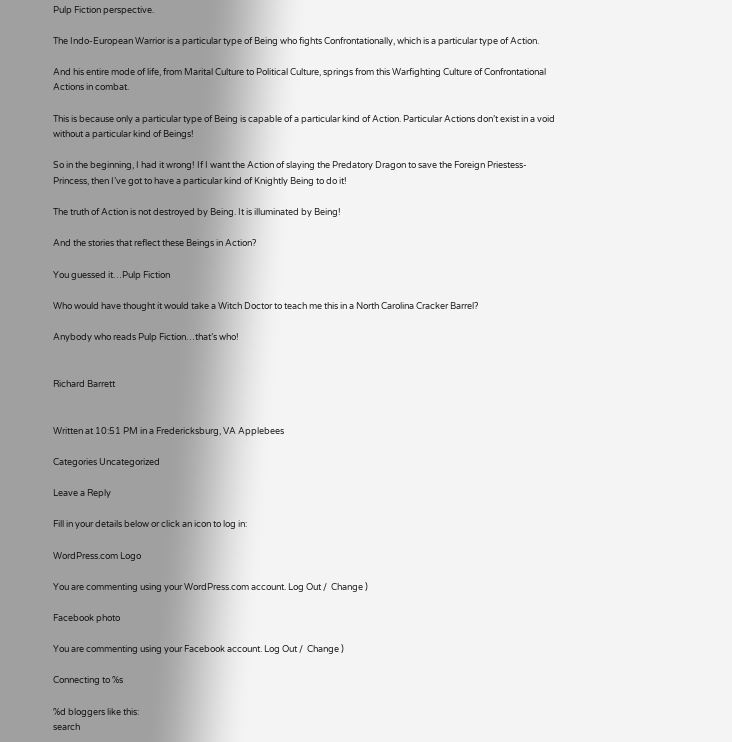Pulp Fiction perspective.

The Indo-European Warrior is a particular type of Being who fights Confrontationally, which is a particular type of Action.

And his entire mode of life, from Marital Culture to Political Culture, springs from this Warfighting Culture of Confrontational Actions in combat.

This is because only a particular type of Being is capable of a particular kind of Action. Particular Actions don’t exist in a void without a particular kind of Beings!

So in the beginning, I had it wrong! If I want the Action of slaying the Predatory Dragon to save the Foreign Priestess-Princess, then I’ve got to have a particular kind of Knightly Being to do it!

The truth of Action is not destroyed by Being. It is illuminated by Being!

And the stories that reflect these Beings in Action?

You guessed it…Pulp Fiction

Who would have thought it would take a Witch Doctor to teach me this in a North Carolina Cracker Barrel?

Anybody who reads Pulp Fiction…that’s who!


Richard Barrett


Written at 10:51 PM in a Fredericksburg, VA Applebees

Categories Uncategorized

Leave a Reply

Fill in your details below or click an icon to log in:

WordPress.com Logo

You are commenting using your WordPress.com account. Log Out /  Change )

Facebook photo

You are commenting using your Facebook account. Log Out /  Change )

Connecting to %s

%d bloggers like this:
search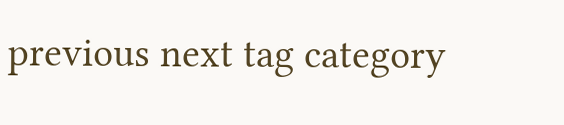previous next tag category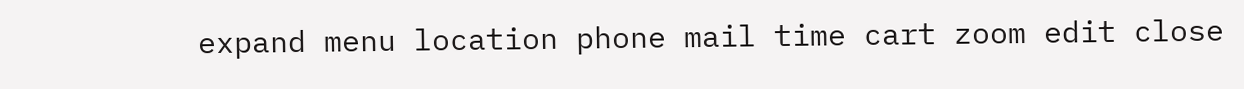expand menu location phone mail time cart zoom edit close